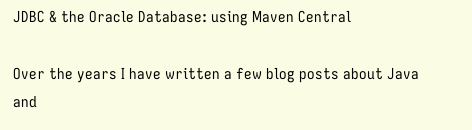JDBC & the Oracle Database: using Maven Central

Over the years I have written a few blog posts about Java and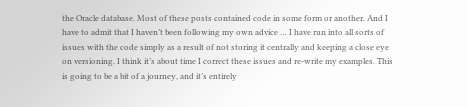the Oracle database. Most of these posts contained code in some form or another. And I have to admit that I haven’t been following my own advice … I have run into all sorts of issues with the code simply as a result of not storing it centrally and keeping a close eye on versioning. I think it’s about time I correct these issues and re-write my examples. This is going to be a bit of a journey, and it’s entirely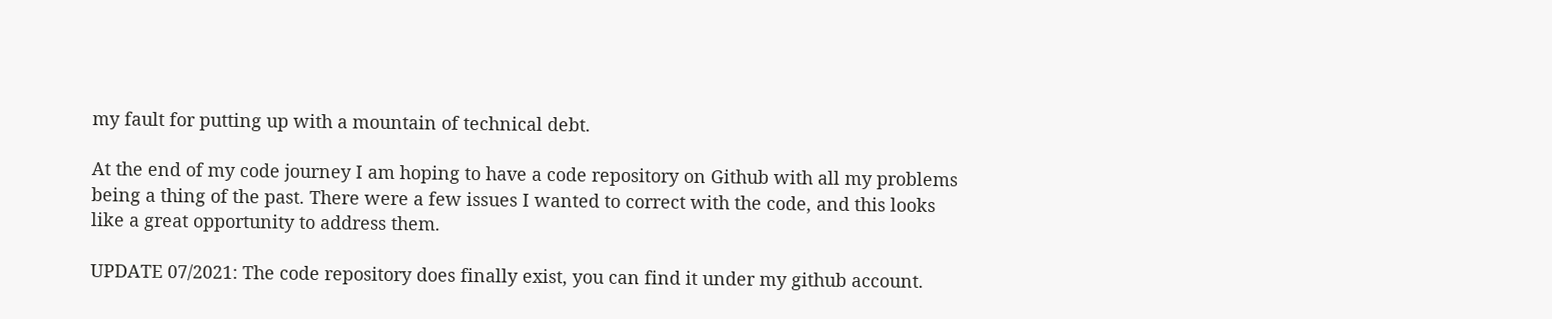my fault for putting up with a mountain of technical debt.

At the end of my code journey I am hoping to have a code repository on Github with all my problems being a thing of the past. There were a few issues I wanted to correct with the code, and this looks like a great opportunity to address them.

UPDATE 07/2021: The code repository does finally exist, you can find it under my github account.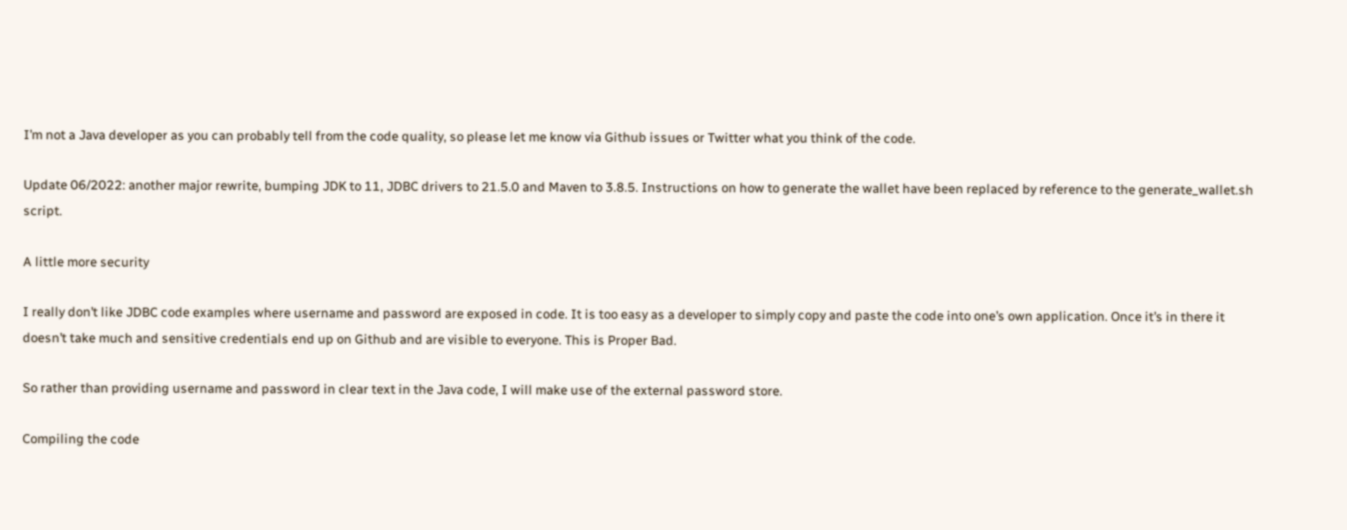I’m not a Java developer as you can probably tell from the code quality, so please let me know via Github issues or Twitter what you think of the code.

Update 06/2022: another major rewrite, bumping JDK to 11, JDBC drivers to 21.5.0 and Maven to 3.8.5. Instructions on how to generate the wallet have been replaced by reference to the generate_wallet.sh script.

A little more security

I really don’t like JDBC code examples where username and password are exposed in code. It is too easy as a developer to simply copy and paste the code into one’s own application. Once it’s in there it doesn’t take much and sensitive credentials end up on Github and are visible to everyone. This is Proper Bad.

So rather than providing username and password in clear text in the Java code, I will make use of the external password store.

Compiling the code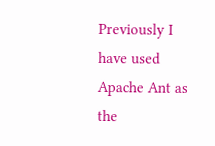Previously I have used Apache Ant as the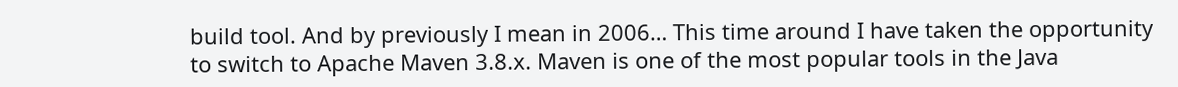build tool. And by previously I mean in 2006… This time around I have taken the opportunity to switch to Apache Maven 3.8.x. Maven is one of the most popular tools in the Java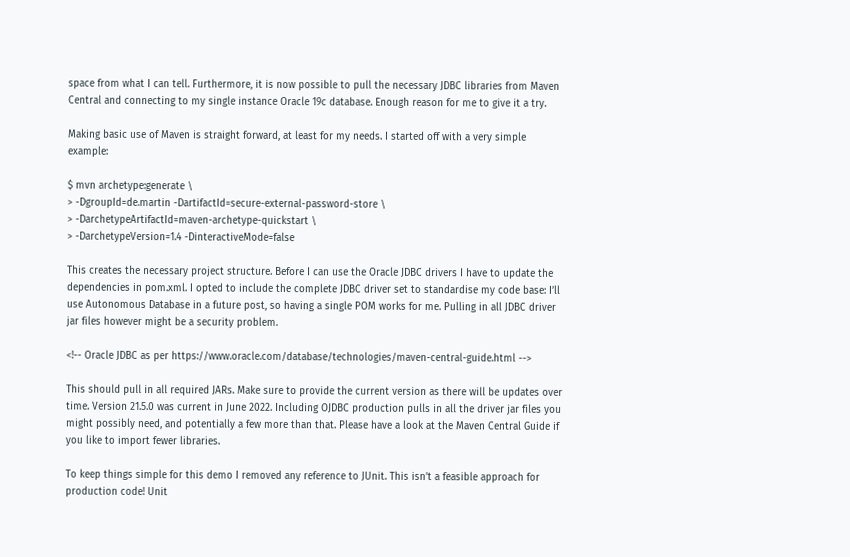space from what I can tell. Furthermore, it is now possible to pull the necessary JDBC libraries from Maven Central and connecting to my single instance Oracle 19c database. Enough reason for me to give it a try.

Making basic use of Maven is straight forward, at least for my needs. I started off with a very simple example:

$ mvn archetype:generate \
> -DgroupId=de.martin -DartifactId=secure-external-password-store \
> -DarchetypeArtifactId=maven-archetype-quickstart \
> -DarchetypeVersion=1.4 -DinteractiveMode=false

This creates the necessary project structure. Before I can use the Oracle JDBC drivers I have to update the dependencies in pom.xml. I opted to include the complete JDBC driver set to standardise my code base: I’ll use Autonomous Database in a future post, so having a single POM works for me. Pulling in all JDBC driver jar files however might be a security problem.

<!-- Oracle JDBC as per https://www.oracle.com/database/technologies/maven-central-guide.html -->

This should pull in all required JARs. Make sure to provide the current version as there will be updates over time. Version 21.5.0 was current in June 2022. Including OJDBC production pulls in all the driver jar files you might possibly need, and potentially a few more than that. Please have a look at the Maven Central Guide if you like to import fewer libraries.

To keep things simple for this demo I removed any reference to JUnit. This isn’t a feasible approach for production code! Unit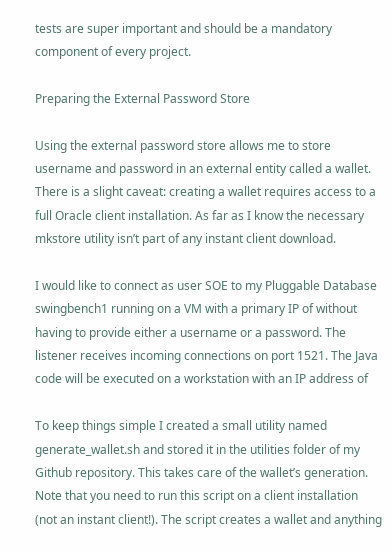tests are super important and should be a mandatory component of every project.

Preparing the External Password Store

Using the external password store allows me to store username and password in an external entity called a wallet. There is a slight caveat: creating a wallet requires access to a full Oracle client installation. As far as I know the necessary mkstore utility isn’t part of any instant client download.

I would like to connect as user SOE to my Pluggable Database swingbench1 running on a VM with a primary IP of without having to provide either a username or a password. The listener receives incoming connections on port 1521. The Java code will be executed on a workstation with an IP address of

To keep things simple I created a small utility named generate_wallet.sh and stored it in the utilities folder of my Github repository. This takes care of the wallet’s generation. Note that you need to run this script on a client installation (not an instant client!). The script creates a wallet and anything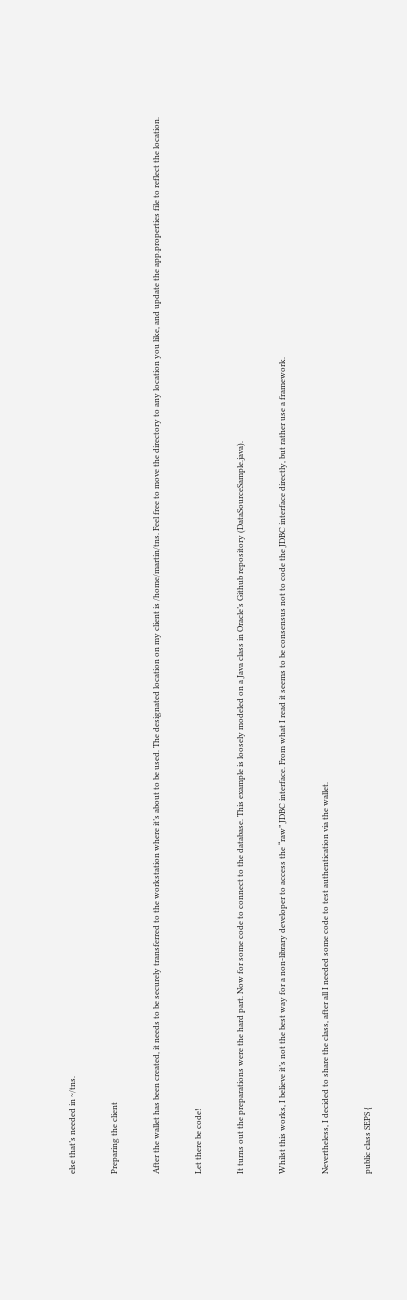else that’s needed in ~/tns.

Preparing the client

After the wallet has been created, it needs to be securely transferred to the workstation where it’s about to be used. The designated location on my client is /home/martin/tns. Feel free to move the directory to any location you like, and update the app.properties file to reflect the location.

Let there be code!

It turns out the preparations were the hard part. Now for some code to connect to the database. This example is loosely modeled on a Java class in Oracle’s Github repository (DataSourceSample.java).

Whilst this works, I believe it’s not the best way for a non-library developer to access the “raw” JDBC interface. From what I read it seems to be consensus not to code the JDBC interface directly, but rather use a framework.

Nevertheless, I decided to share the class, after all I needed some code to test authentication via the wallet.

public class SEPS {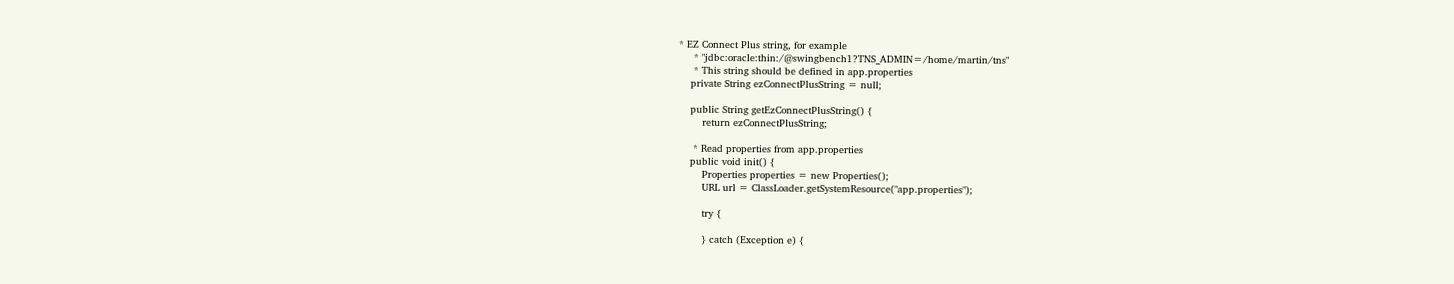* EZ Connect Plus string, for example
     * "jdbc:oracle:thin:/@swingbench1?TNS_ADMIN=/home/martin/tns"
     * This string should be defined in app.properties
    private String ezConnectPlusString = null;

    public String getEzConnectPlusString() {
        return ezConnectPlusString;

     * Read properties from app.properties
    public void init() {
        Properties properties = new Properties();
        URL url = ClassLoader.getSystemResource("app.properties");

        try {

        } catch (Exception e) {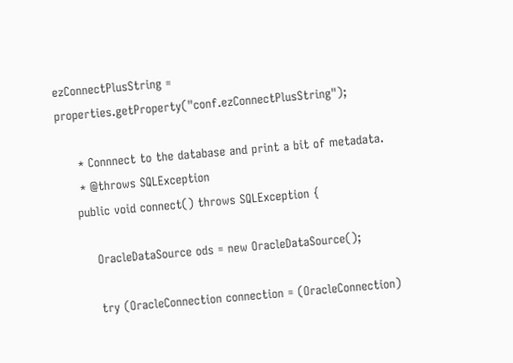ezConnectPlusString = properties.getProperty("conf.ezConnectPlusString");

     * Connnect to the database and print a bit of metadata.
     * @throws SQLException
    public void connect() throws SQLException {

        OracleDataSource ods = new OracleDataSource();

        try (OracleConnection connection = (OracleConnection)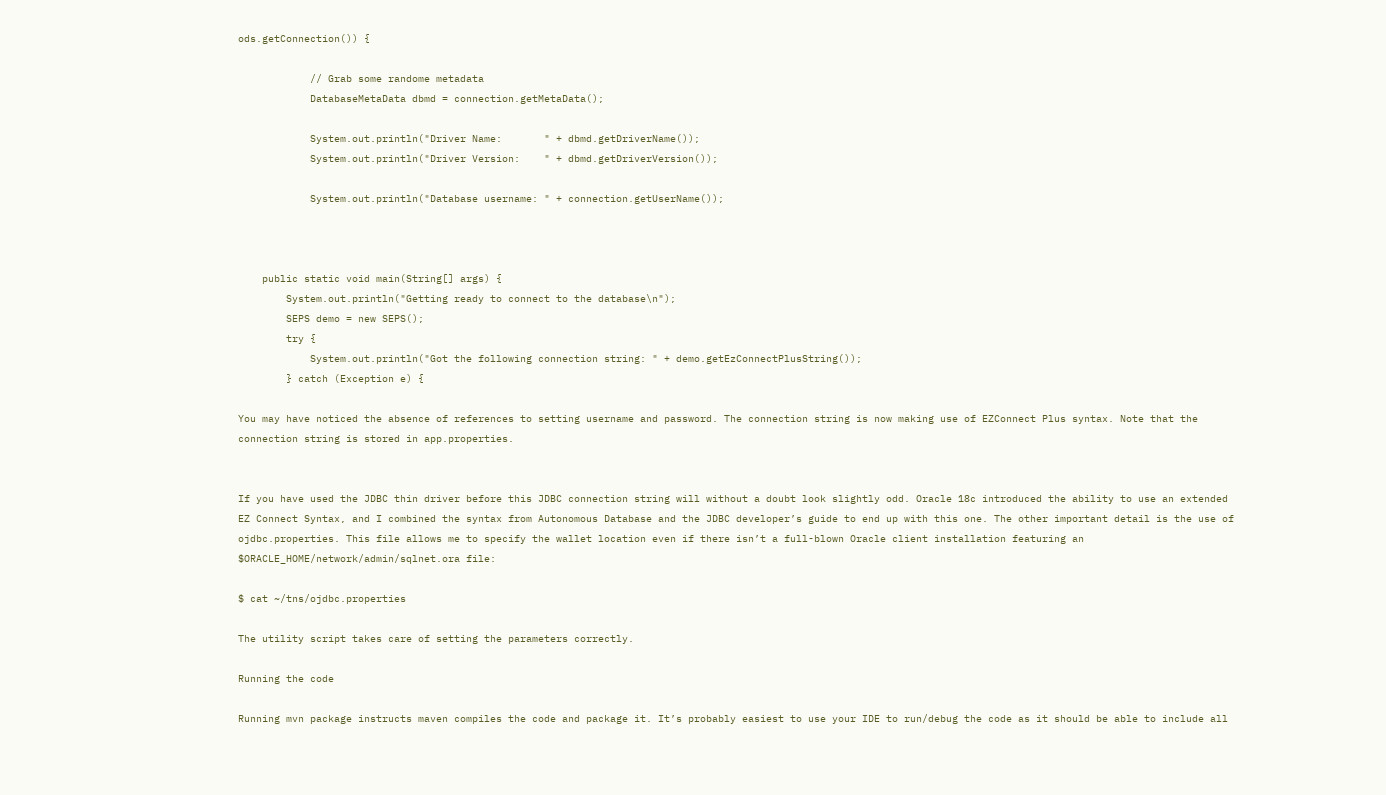ods.getConnection()) {

            // Grab some randome metadata
            DatabaseMetaData dbmd = connection.getMetaData();

            System.out.println("Driver Name:       " + dbmd.getDriverName());
            System.out.println("Driver Version:    " + dbmd.getDriverVersion());

            System.out.println("Database username: " + connection.getUserName());



    public static void main(String[] args) {
        System.out.println("Getting ready to connect to the database\n");
        SEPS demo = new SEPS();
        try {
            System.out.println("Got the following connection string: " + demo.getEzConnectPlusString());
        } catch (Exception e) {

You may have noticed the absence of references to setting username and password. The connection string is now making use of EZConnect Plus syntax. Note that the connection string is stored in app.properties.


If you have used the JDBC thin driver before this JDBC connection string will without a doubt look slightly odd. Oracle 18c introduced the ability to use an extended EZ Connect Syntax, and I combined the syntax from Autonomous Database and the JDBC developer’s guide to end up with this one. The other important detail is the use of ojdbc.properties. This file allows me to specify the wallet location even if there isn’t a full-blown Oracle client installation featuring an $ORACLE_HOME/network/admin/sqlnet.ora file:

$ cat ~/tns/ojdbc.properties

The utility script takes care of setting the parameters correctly.

Running the code

Running mvn package instructs maven compiles the code and package it. It’s probably easiest to use your IDE to run/debug the code as it should be able to include all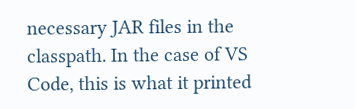necessary JAR files in the classpath. In the case of VS Code, this is what it printed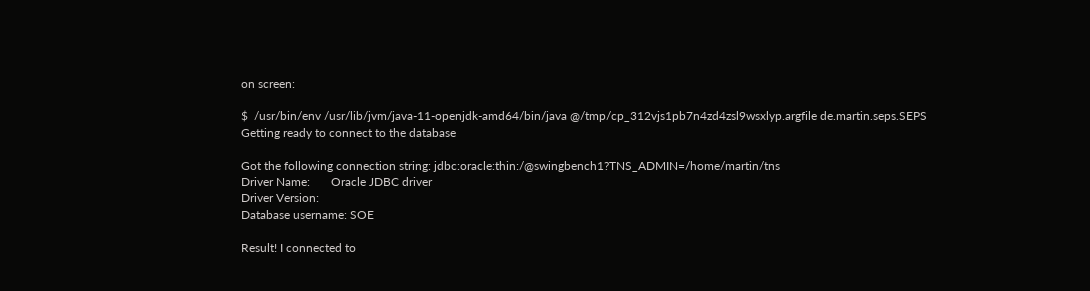on screen:

$  /usr/bin/env /usr/lib/jvm/java-11-openjdk-amd64/bin/java @/tmp/cp_312vjs1pb7n4zd4zsl9wsxlyp.argfile de.martin.seps.SEPS
Getting ready to connect to the database

Got the following connection string: jdbc:oracle:thin:/@swingbench1?TNS_ADMIN=/home/martin/tns
Driver Name:       Oracle JDBC driver
Driver Version:
Database username: SOE

Result! I connected to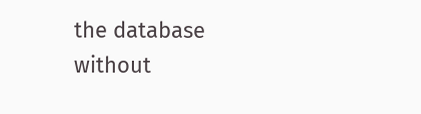the database without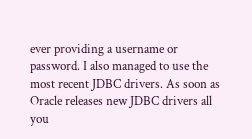ever providing a username or password. I also managed to use the most recent JDBC drivers. As soon as Oracle releases new JDBC drivers all you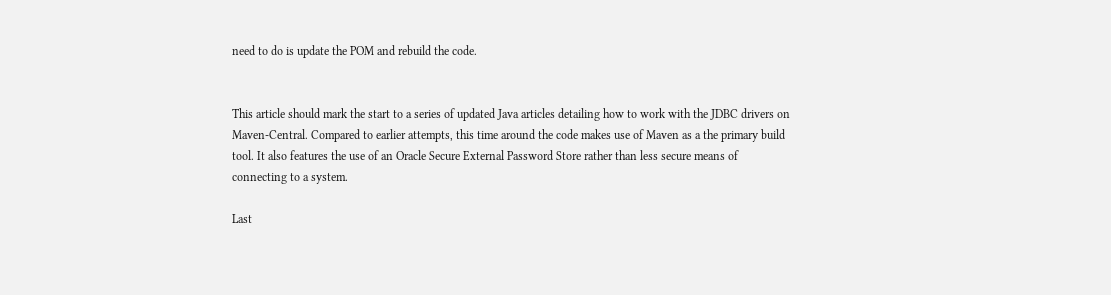need to do is update the POM and rebuild the code.


This article should mark the start to a series of updated Java articles detailing how to work with the JDBC drivers on Maven-Central. Compared to earlier attempts, this time around the code makes use of Maven as a the primary build tool. It also features the use of an Oracle Secure External Password Store rather than less secure means of connecting to a system.

Last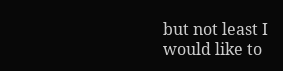but not least I would like to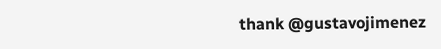thank @gustavojimenez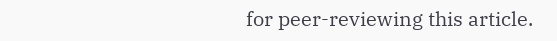for peer-reviewing this article.